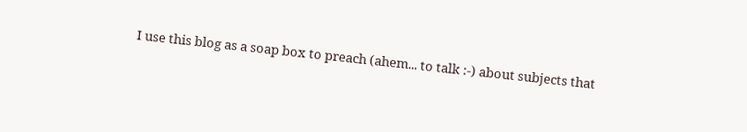I use this blog as a soap box to preach (ahem... to talk :-) about subjects that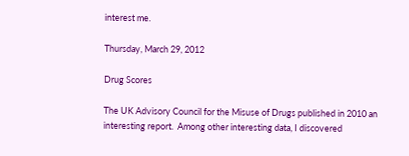interest me.

Thursday, March 29, 2012

Drug Scores

The UK Advisory Council for the Misuse of Drugs published in 2010 an interesting report.  Among other interesting data, I discovered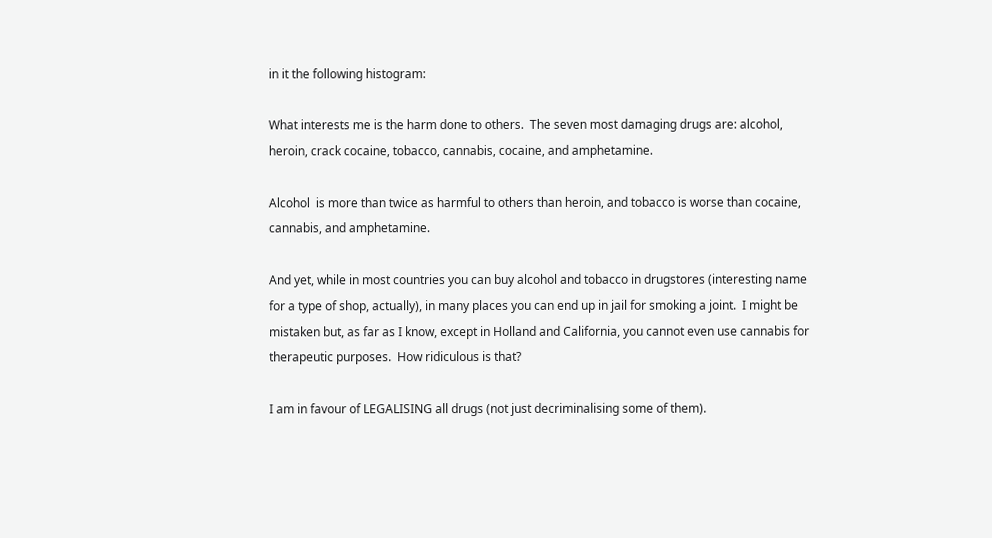in it the following histogram:

What interests me is the harm done to others.  The seven most damaging drugs are: alcohol, heroin, crack cocaine, tobacco, cannabis, cocaine, and amphetamine.

Alcohol  is more than twice as harmful to others than heroin, and tobacco is worse than cocaine, cannabis, and amphetamine.

And yet, while in most countries you can buy alcohol and tobacco in drugstores (interesting name for a type of shop, actually), in many places you can end up in jail for smoking a joint.  I might be mistaken but, as far as I know, except in Holland and California, you cannot even use cannabis for therapeutic purposes.  How ridiculous is that?

I am in favour of LEGALISING all drugs (not just decriminalising some of them).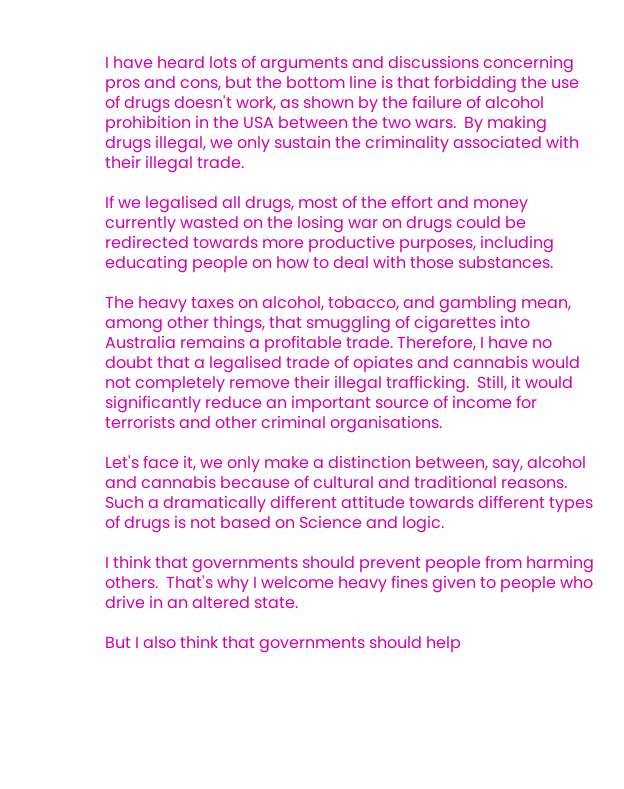I have heard lots of arguments and discussions concerning pros and cons, but the bottom line is that forbidding the use of drugs doesn't work, as shown by the failure of alcohol prohibition in the USA between the two wars.  By making drugs illegal, we only sustain the criminality associated with their illegal trade.

If we legalised all drugs, most of the effort and money currently wasted on the losing war on drugs could be redirected towards more productive purposes, including educating people on how to deal with those substances.

The heavy taxes on alcohol, tobacco, and gambling mean, among other things, that smuggling of cigarettes into Australia remains a profitable trade. Therefore, I have no doubt that a legalised trade of opiates and cannabis would not completely remove their illegal trafficking.  Still, it would significantly reduce an important source of income for terrorists and other criminal organisations.

Let's face it, we only make a distinction between, say, alcohol and cannabis because of cultural and traditional reasons.  Such a dramatically different attitude towards different types of drugs is not based on Science and logic.

I think that governments should prevent people from harming others.  That's why I welcome heavy fines given to people who drive in an altered state.

But I also think that governments should help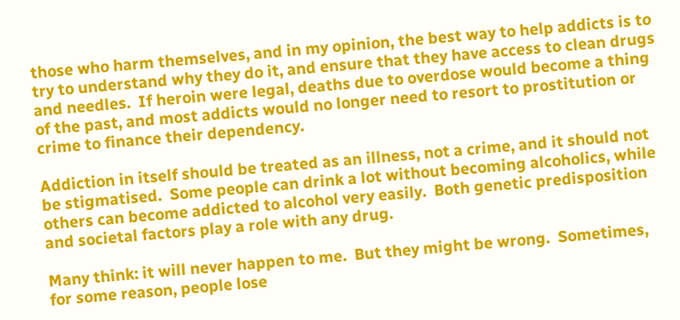those who harm themselves, and in my opinion, the best way to help addicts is to try to understand why they do it, and ensure that they have access to clean drugs and needles.  If heroin were legal, deaths due to overdose would become a thing of the past, and most addicts would no longer need to resort to prostitution or crime to finance their dependency.

Addiction in itself should be treated as an illness, not a crime, and it should not be stigmatised.  Some people can drink a lot without becoming alcoholics, while others can become addicted to alcohol very easily.  Both genetic predisposition and societal factors play a role with any drug.

Many think: it will never happen to me.  But they might be wrong.  Sometimes, for some reason, people lose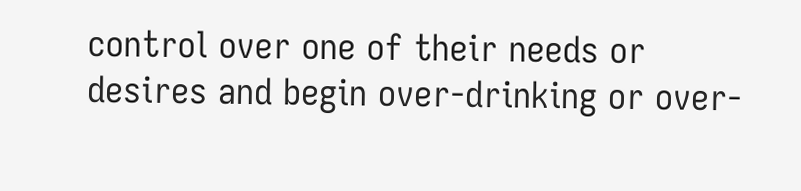control over one of their needs or desires and begin over-drinking or over-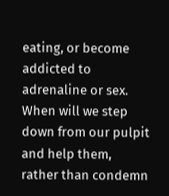eating, or become addicted to adrenaline or sex.  When will we step down from our pulpit and help them, rather than condemn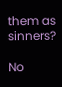them as sinners?

No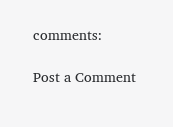comments:

Post a Comment